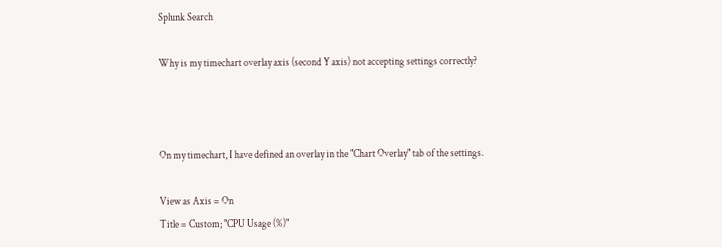Splunk Search

Why is my timechart overlay axis (second Y axis) not accepting settings correctly?



On my timechart, I have defined an overlay in the "Chart Overlay" tab of the settings.

View as Axis = On
Title = Custom; "CPU Usage (%)"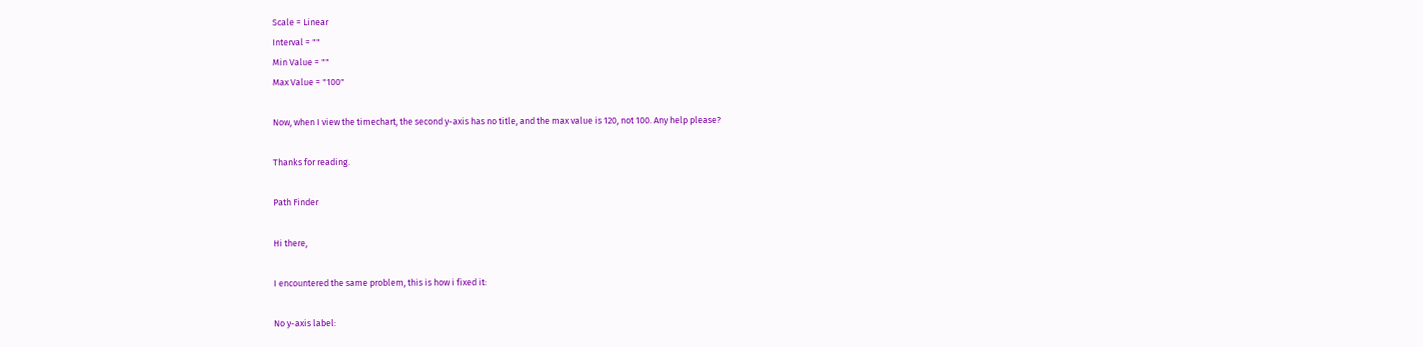Scale = Linear
Interval = ""
Min Value = ""
Max Value = "100"

Now, when I view the timechart, the second y-axis has no title, and the max value is 120, not 100. Any help please?

Thanks for reading.

Path Finder

Hi there,

I encountered the same problem, this is how i fixed it:

No y-axis label: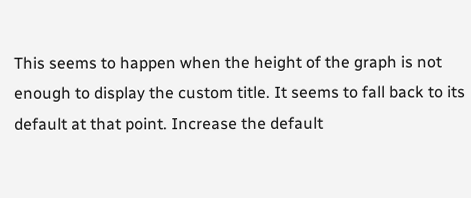This seems to happen when the height of the graph is not enough to display the custom title. It seems to fall back to its default at that point. Increase the default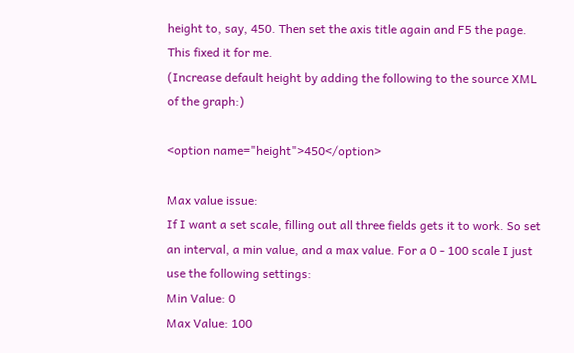height to, say, 450. Then set the axis title again and F5 the page. This fixed it for me.
(Increase default height by adding the following to the source XML of the graph:)

<option name="height">450</option>

Max value issue:
If I want a set scale, filling out all three fields gets it to work. So set an interval, a min value, and a max value. For a 0 - 100 scale I just use the following settings:
Min Value: 0
Max Value: 100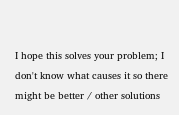I hope this solves your problem; I don't know what causes it so there might be better / other solutions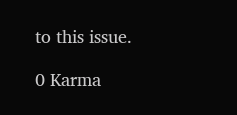to this issue.

0 Karma